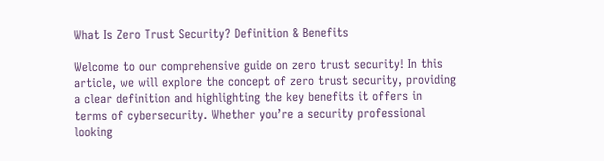What Is Zero Trust Security? Definition & Benefits

Welcome to our comprehensive guide on zero trust security! In this article, we will explore the concept of zero trust security, providing a clear definition and highlighting the key benefits it offers in terms of cybersecurity. Whether you’re a security professional looking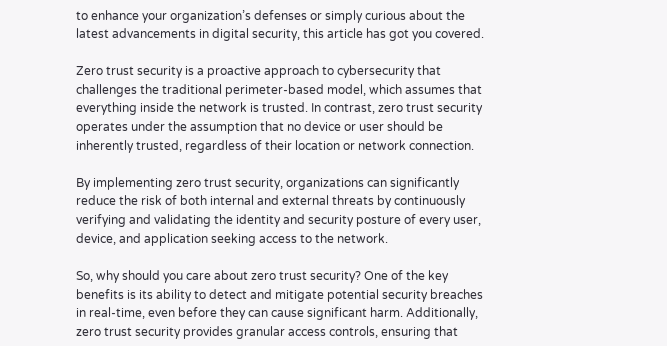to enhance your organization’s defenses or simply curious about the latest advancements in digital security, this article has got you covered.

Zero trust security is a proactive approach to cybersecurity that challenges the traditional perimeter-based model, which assumes that everything inside the network is trusted. In contrast, zero trust security operates under the assumption that no device or user should be inherently trusted, regardless of their location or network connection.

By implementing zero trust security, organizations can significantly reduce the risk of both internal and external threats by continuously verifying and validating the identity and security posture of every user, device, and application seeking access to the network.

So, why should you care about zero trust security? One of the key benefits is its ability to detect and mitigate potential security breaches in real-time, even before they can cause significant harm. Additionally, zero trust security provides granular access controls, ensuring that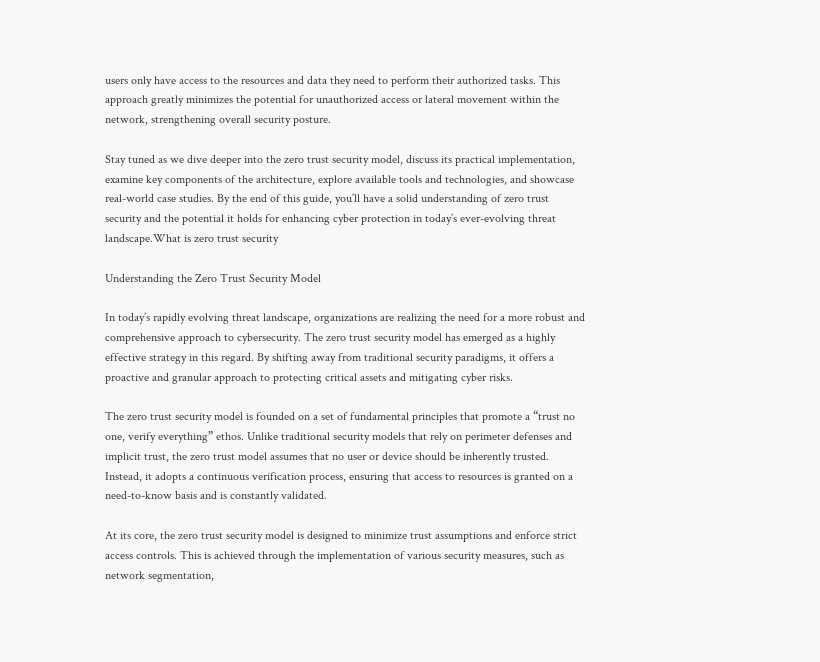users only have access to the resources and data they need to perform their authorized tasks. This approach greatly minimizes the potential for unauthorized access or lateral movement within the network, strengthening overall security posture.

Stay tuned as we dive deeper into the zero trust security model, discuss its practical implementation, examine key components of the architecture, explore available tools and technologies, and showcase real-world case studies. By the end of this guide, you’ll have a solid understanding of zero trust security and the potential it holds for enhancing cyber protection in today’s ever-evolving threat landscape.What is zero trust security

Understanding the Zero Trust Security Model

In today’s rapidly evolving threat landscape, organizations are realizing the need for a more robust and comprehensive approach to cybersecurity. The zero trust security model has emerged as a highly effective strategy in this regard. By shifting away from traditional security paradigms, it offers a proactive and granular approach to protecting critical assets and mitigating cyber risks.

The zero trust security model is founded on a set of fundamental principles that promote a “trust no one, verify everything” ethos. Unlike traditional security models that rely on perimeter defenses and implicit trust, the zero trust model assumes that no user or device should be inherently trusted. Instead, it adopts a continuous verification process, ensuring that access to resources is granted on a need-to-know basis and is constantly validated.

At its core, the zero trust security model is designed to minimize trust assumptions and enforce strict access controls. This is achieved through the implementation of various security measures, such as network segmentation,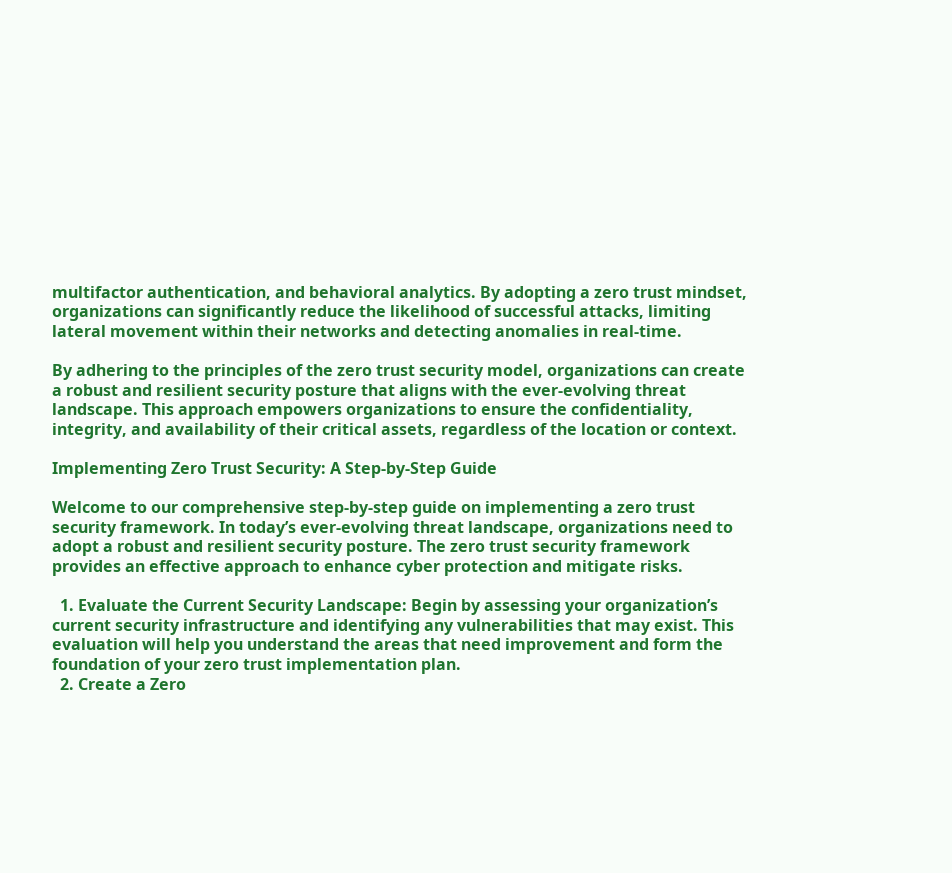multifactor authentication, and behavioral analytics. By adopting a zero trust mindset, organizations can significantly reduce the likelihood of successful attacks, limiting lateral movement within their networks and detecting anomalies in real-time.

By adhering to the principles of the zero trust security model, organizations can create a robust and resilient security posture that aligns with the ever-evolving threat landscape. This approach empowers organizations to ensure the confidentiality, integrity, and availability of their critical assets, regardless of the location or context.

Implementing Zero Trust Security: A Step-by-Step Guide

Welcome to our comprehensive step-by-step guide on implementing a zero trust security framework. In today’s ever-evolving threat landscape, organizations need to adopt a robust and resilient security posture. The zero trust security framework provides an effective approach to enhance cyber protection and mitigate risks.

  1. Evaluate the Current Security Landscape: Begin by assessing your organization’s current security infrastructure and identifying any vulnerabilities that may exist. This evaluation will help you understand the areas that need improvement and form the foundation of your zero trust implementation plan.
  2. Create a Zero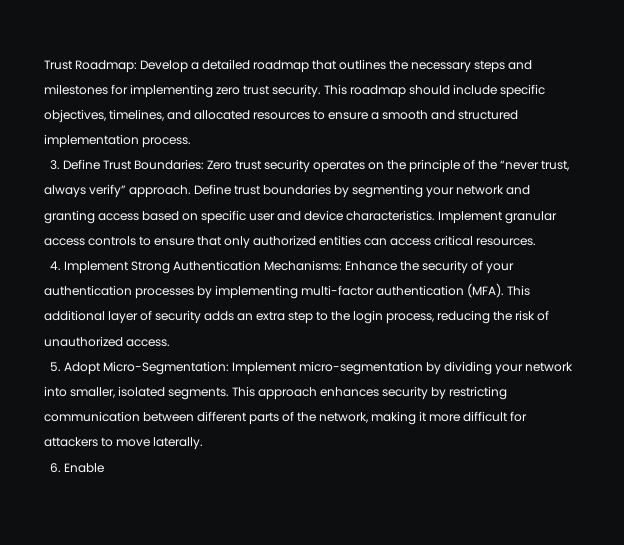Trust Roadmap: Develop a detailed roadmap that outlines the necessary steps and milestones for implementing zero trust security. This roadmap should include specific objectives, timelines, and allocated resources to ensure a smooth and structured implementation process.
  3. Define Trust Boundaries: Zero trust security operates on the principle of the “never trust, always verify” approach. Define trust boundaries by segmenting your network and granting access based on specific user and device characteristics. Implement granular access controls to ensure that only authorized entities can access critical resources.
  4. Implement Strong Authentication Mechanisms: Enhance the security of your authentication processes by implementing multi-factor authentication (MFA). This additional layer of security adds an extra step to the login process, reducing the risk of unauthorized access.
  5. Adopt Micro-Segmentation: Implement micro-segmentation by dividing your network into smaller, isolated segments. This approach enhances security by restricting communication between different parts of the network, making it more difficult for attackers to move laterally.
  6. Enable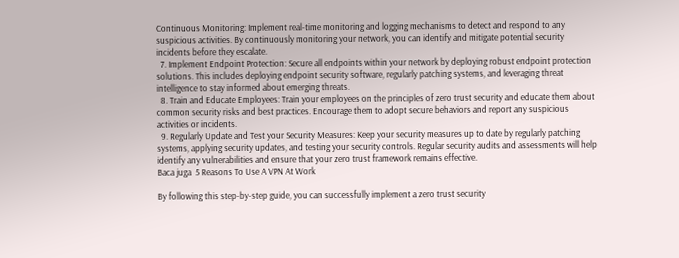Continuous Monitoring: Implement real-time monitoring and logging mechanisms to detect and respond to any suspicious activities. By continuously monitoring your network, you can identify and mitigate potential security incidents before they escalate.
  7. Implement Endpoint Protection: Secure all endpoints within your network by deploying robust endpoint protection solutions. This includes deploying endpoint security software, regularly patching systems, and leveraging threat intelligence to stay informed about emerging threats.
  8. Train and Educate Employees: Train your employees on the principles of zero trust security and educate them about common security risks and best practices. Encourage them to adopt secure behaviors and report any suspicious activities or incidents.
  9. Regularly Update and Test your Security Measures: Keep your security measures up to date by regularly patching systems, applying security updates, and testing your security controls. Regular security audits and assessments will help identify any vulnerabilities and ensure that your zero trust framework remains effective.
Baca juga  5 Reasons To Use A VPN At Work

By following this step-by-step guide, you can successfully implement a zero trust security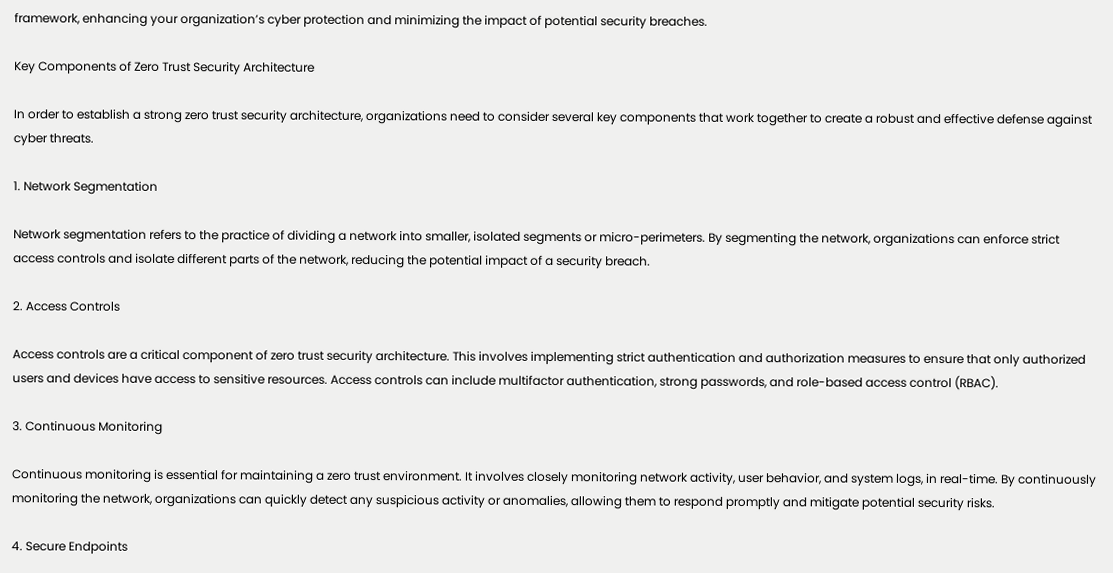framework, enhancing your organization’s cyber protection and minimizing the impact of potential security breaches.

Key Components of Zero Trust Security Architecture

In order to establish a strong zero trust security architecture, organizations need to consider several key components that work together to create a robust and effective defense against cyber threats.

1. Network Segmentation

Network segmentation refers to the practice of dividing a network into smaller, isolated segments or micro-perimeters. By segmenting the network, organizations can enforce strict access controls and isolate different parts of the network, reducing the potential impact of a security breach.

2. Access Controls

Access controls are a critical component of zero trust security architecture. This involves implementing strict authentication and authorization measures to ensure that only authorized users and devices have access to sensitive resources. Access controls can include multifactor authentication, strong passwords, and role-based access control (RBAC).

3. Continuous Monitoring

Continuous monitoring is essential for maintaining a zero trust environment. It involves closely monitoring network activity, user behavior, and system logs, in real-time. By continuously monitoring the network, organizations can quickly detect any suspicious activity or anomalies, allowing them to respond promptly and mitigate potential security risks.

4. Secure Endpoints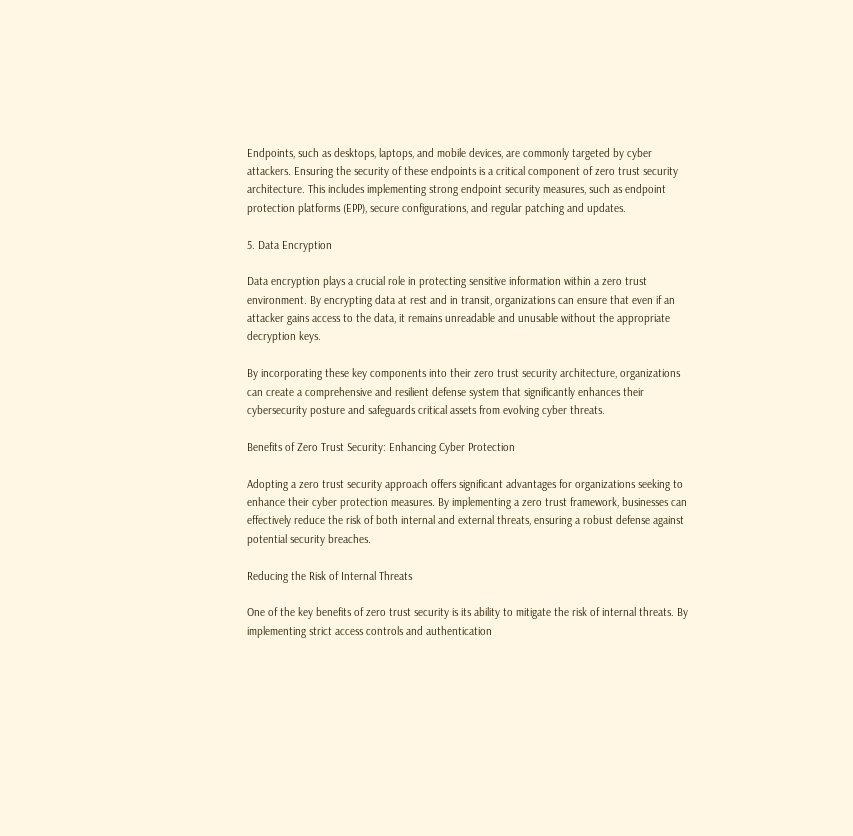Endpoints, such as desktops, laptops, and mobile devices, are commonly targeted by cyber attackers. Ensuring the security of these endpoints is a critical component of zero trust security architecture. This includes implementing strong endpoint security measures, such as endpoint protection platforms (EPP), secure configurations, and regular patching and updates.

5. Data Encryption

Data encryption plays a crucial role in protecting sensitive information within a zero trust environment. By encrypting data at rest and in transit, organizations can ensure that even if an attacker gains access to the data, it remains unreadable and unusable without the appropriate decryption keys.

By incorporating these key components into their zero trust security architecture, organizations can create a comprehensive and resilient defense system that significantly enhances their cybersecurity posture and safeguards critical assets from evolving cyber threats.

Benefits of Zero Trust Security: Enhancing Cyber Protection

Adopting a zero trust security approach offers significant advantages for organizations seeking to enhance their cyber protection measures. By implementing a zero trust framework, businesses can effectively reduce the risk of both internal and external threats, ensuring a robust defense against potential security breaches.

Reducing the Risk of Internal Threats

One of the key benefits of zero trust security is its ability to mitigate the risk of internal threats. By implementing strict access controls and authentication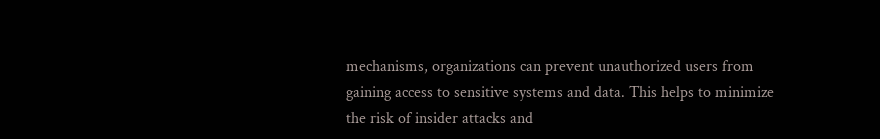mechanisms, organizations can prevent unauthorized users from gaining access to sensitive systems and data. This helps to minimize the risk of insider attacks and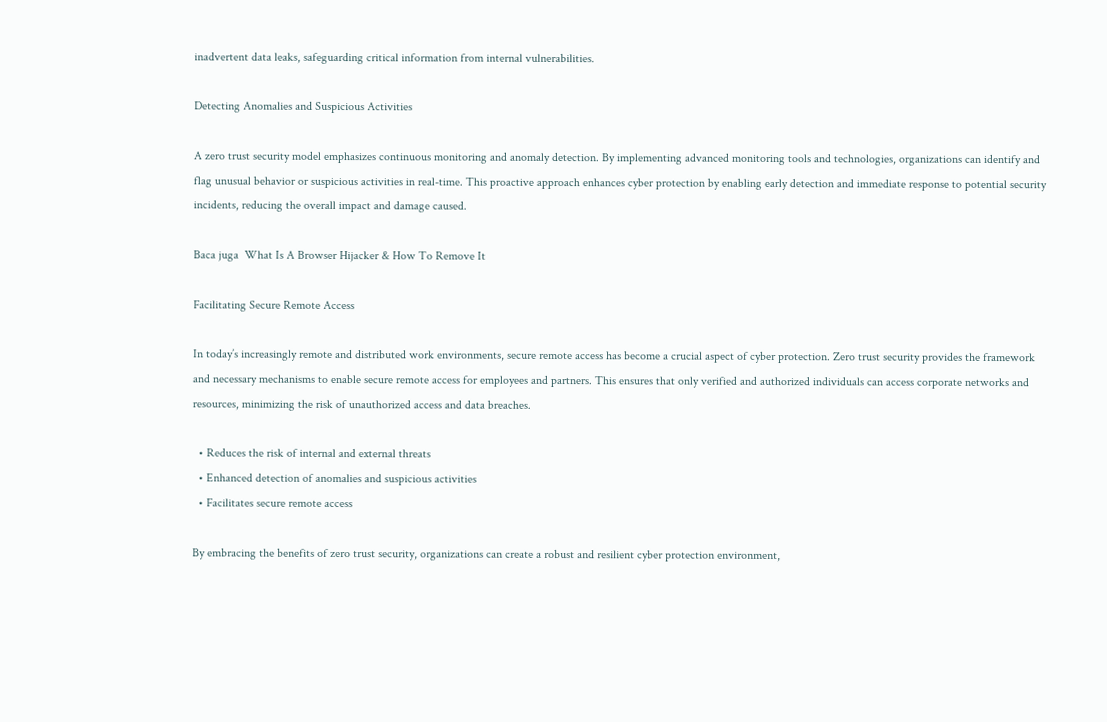inadvertent data leaks, safeguarding critical information from internal vulnerabilities.

Detecting Anomalies and Suspicious Activities

A zero trust security model emphasizes continuous monitoring and anomaly detection. By implementing advanced monitoring tools and technologies, organizations can identify and flag unusual behavior or suspicious activities in real-time. This proactive approach enhances cyber protection by enabling early detection and immediate response to potential security incidents, reducing the overall impact and damage caused.

Baca juga  What Is A Browser Hijacker & How To Remove It

Facilitating Secure Remote Access

In today’s increasingly remote and distributed work environments, secure remote access has become a crucial aspect of cyber protection. Zero trust security provides the framework and necessary mechanisms to enable secure remote access for employees and partners. This ensures that only verified and authorized individuals can access corporate networks and resources, minimizing the risk of unauthorized access and data breaches.

  • Reduces the risk of internal and external threats
  • Enhanced detection of anomalies and suspicious activities
  • Facilitates secure remote access

By embracing the benefits of zero trust security, organizations can create a robust and resilient cyber protection environment,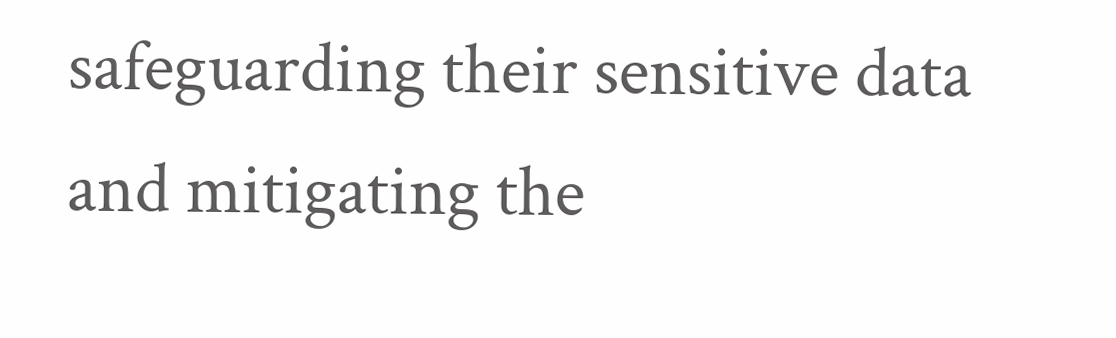safeguarding their sensitive data and mitigating the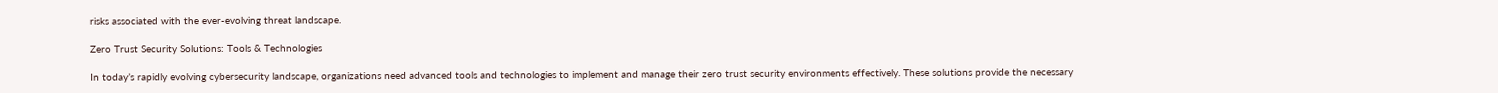risks associated with the ever-evolving threat landscape.

Zero Trust Security Solutions: Tools & Technologies

In today’s rapidly evolving cybersecurity landscape, organizations need advanced tools and technologies to implement and manage their zero trust security environments effectively. These solutions provide the necessary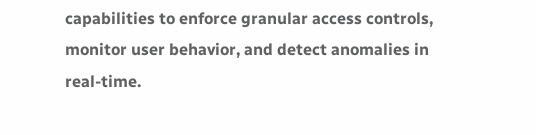capabilities to enforce granular access controls, monitor user behavior, and detect anomalies in real-time.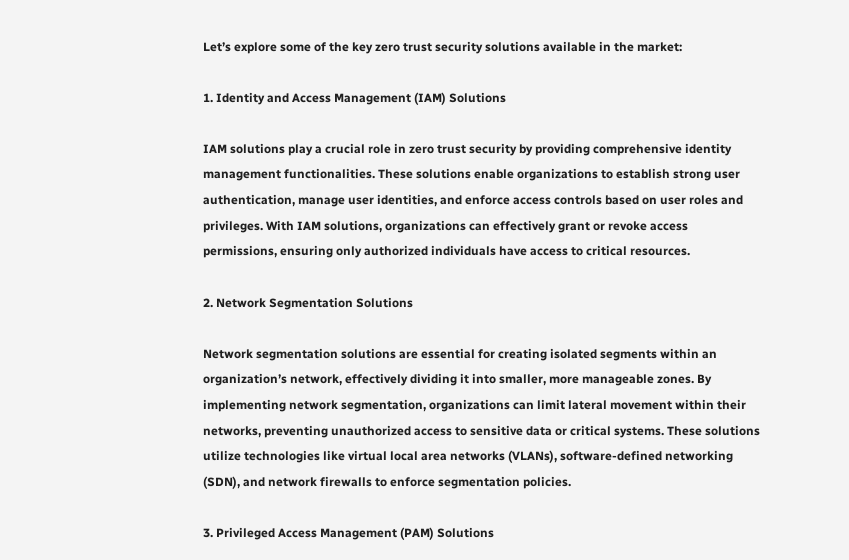Let’s explore some of the key zero trust security solutions available in the market:

1. Identity and Access Management (IAM) Solutions

IAM solutions play a crucial role in zero trust security by providing comprehensive identity management functionalities. These solutions enable organizations to establish strong user authentication, manage user identities, and enforce access controls based on user roles and privileges. With IAM solutions, organizations can effectively grant or revoke access permissions, ensuring only authorized individuals have access to critical resources.

2. Network Segmentation Solutions

Network segmentation solutions are essential for creating isolated segments within an organization’s network, effectively dividing it into smaller, more manageable zones. By implementing network segmentation, organizations can limit lateral movement within their networks, preventing unauthorized access to sensitive data or critical systems. These solutions utilize technologies like virtual local area networks (VLANs), software-defined networking (SDN), and network firewalls to enforce segmentation policies.

3. Privileged Access Management (PAM) Solutions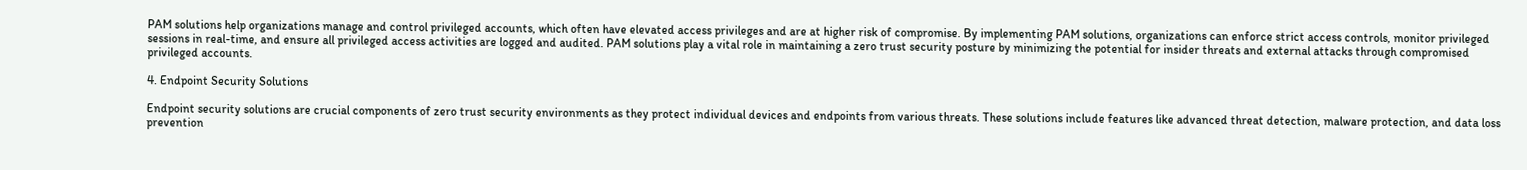PAM solutions help organizations manage and control privileged accounts, which often have elevated access privileges and are at higher risk of compromise. By implementing PAM solutions, organizations can enforce strict access controls, monitor privileged sessions in real-time, and ensure all privileged access activities are logged and audited. PAM solutions play a vital role in maintaining a zero trust security posture by minimizing the potential for insider threats and external attacks through compromised privileged accounts.

4. Endpoint Security Solutions

Endpoint security solutions are crucial components of zero trust security environments as they protect individual devices and endpoints from various threats. These solutions include features like advanced threat detection, malware protection, and data loss prevention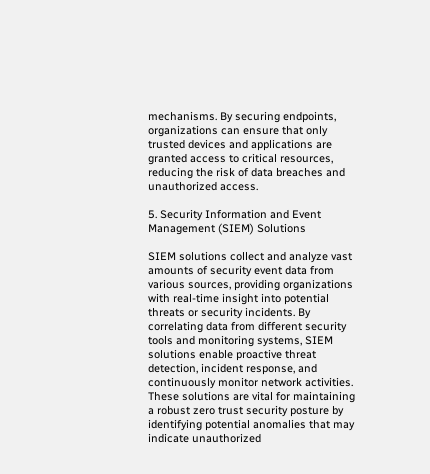mechanisms. By securing endpoints, organizations can ensure that only trusted devices and applications are granted access to critical resources, reducing the risk of data breaches and unauthorized access.

5. Security Information and Event Management (SIEM) Solutions

SIEM solutions collect and analyze vast amounts of security event data from various sources, providing organizations with real-time insight into potential threats or security incidents. By correlating data from different security tools and monitoring systems, SIEM solutions enable proactive threat detection, incident response, and continuously monitor network activities. These solutions are vital for maintaining a robust zero trust security posture by identifying potential anomalies that may indicate unauthorized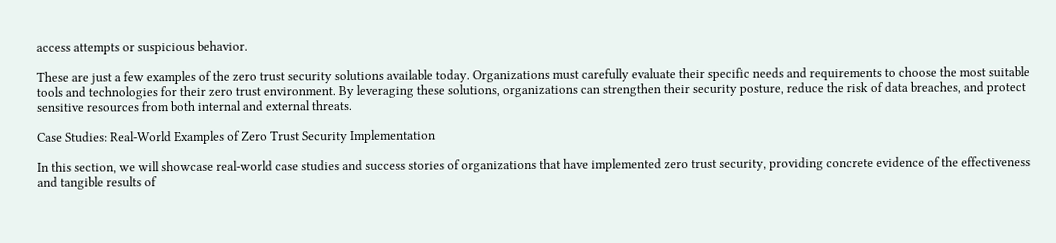access attempts or suspicious behavior.

These are just a few examples of the zero trust security solutions available today. Organizations must carefully evaluate their specific needs and requirements to choose the most suitable tools and technologies for their zero trust environment. By leveraging these solutions, organizations can strengthen their security posture, reduce the risk of data breaches, and protect sensitive resources from both internal and external threats.

Case Studies: Real-World Examples of Zero Trust Security Implementation

In this section, we will showcase real-world case studies and success stories of organizations that have implemented zero trust security, providing concrete evidence of the effectiveness and tangible results of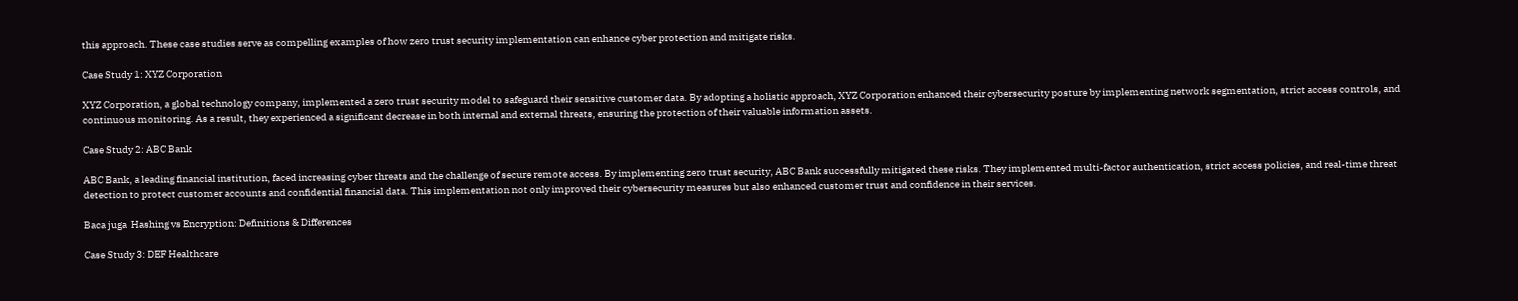this approach. These case studies serve as compelling examples of how zero trust security implementation can enhance cyber protection and mitigate risks.

Case Study 1: XYZ Corporation

XYZ Corporation, a global technology company, implemented a zero trust security model to safeguard their sensitive customer data. By adopting a holistic approach, XYZ Corporation enhanced their cybersecurity posture by implementing network segmentation, strict access controls, and continuous monitoring. As a result, they experienced a significant decrease in both internal and external threats, ensuring the protection of their valuable information assets.

Case Study 2: ABC Bank

ABC Bank, a leading financial institution, faced increasing cyber threats and the challenge of secure remote access. By implementing zero trust security, ABC Bank successfully mitigated these risks. They implemented multi-factor authentication, strict access policies, and real-time threat detection to protect customer accounts and confidential financial data. This implementation not only improved their cybersecurity measures but also enhanced customer trust and confidence in their services.

Baca juga  Hashing vs Encryption: Definitions & Differences

Case Study 3: DEF Healthcare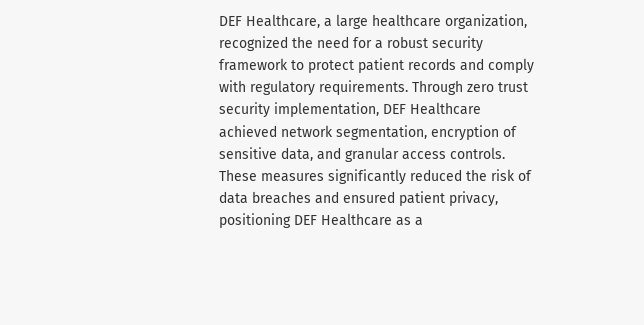DEF Healthcare, a large healthcare organization, recognized the need for a robust security framework to protect patient records and comply with regulatory requirements. Through zero trust security implementation, DEF Healthcare achieved network segmentation, encryption of sensitive data, and granular access controls. These measures significantly reduced the risk of data breaches and ensured patient privacy, positioning DEF Healthcare as a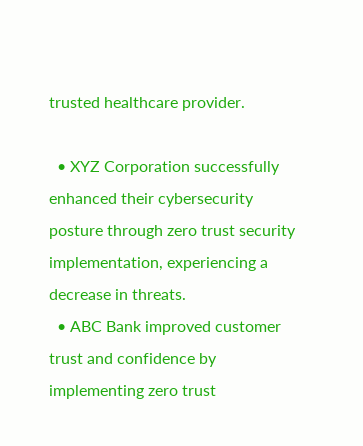trusted healthcare provider.

  • XYZ Corporation successfully enhanced their cybersecurity posture through zero trust security implementation, experiencing a decrease in threats.
  • ABC Bank improved customer trust and confidence by implementing zero trust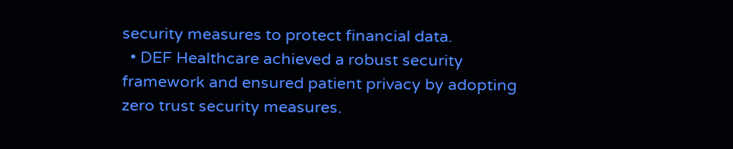security measures to protect financial data.
  • DEF Healthcare achieved a robust security framework and ensured patient privacy by adopting zero trust security measures.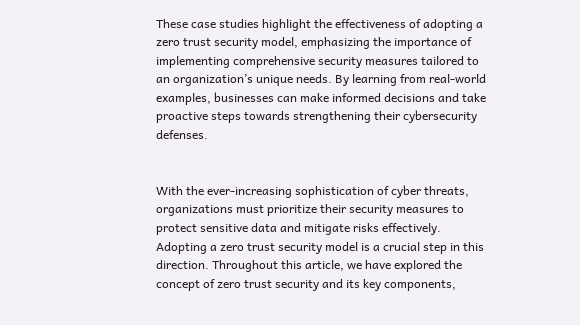These case studies highlight the effectiveness of adopting a zero trust security model, emphasizing the importance of implementing comprehensive security measures tailored to an organization’s unique needs. By learning from real-world examples, businesses can make informed decisions and take proactive steps towards strengthening their cybersecurity defenses.


With the ever-increasing sophistication of cyber threats, organizations must prioritize their security measures to protect sensitive data and mitigate risks effectively. Adopting a zero trust security model is a crucial step in this direction. Throughout this article, we have explored the concept of zero trust security and its key components,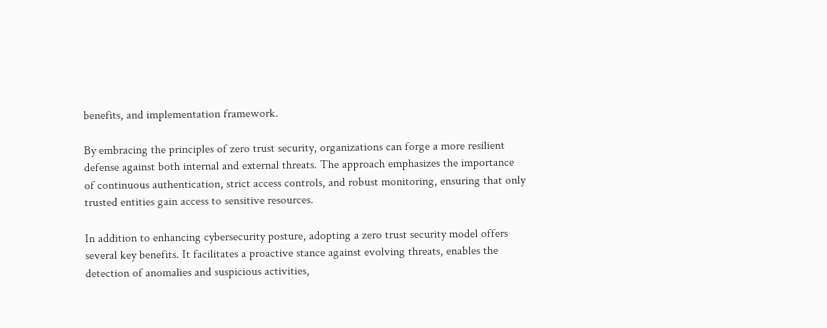benefits, and implementation framework.

By embracing the principles of zero trust security, organizations can forge a more resilient defense against both internal and external threats. The approach emphasizes the importance of continuous authentication, strict access controls, and robust monitoring, ensuring that only trusted entities gain access to sensitive resources.

In addition to enhancing cybersecurity posture, adopting a zero trust security model offers several key benefits. It facilitates a proactive stance against evolving threats, enables the detection of anomalies and suspicious activities,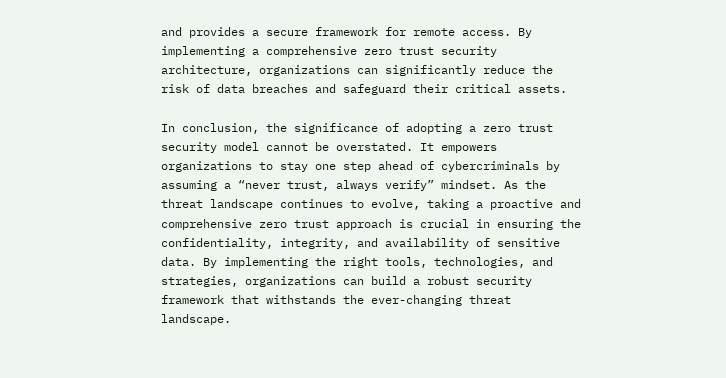and provides a secure framework for remote access. By implementing a comprehensive zero trust security architecture, organizations can significantly reduce the risk of data breaches and safeguard their critical assets.

In conclusion, the significance of adopting a zero trust security model cannot be overstated. It empowers organizations to stay one step ahead of cybercriminals by assuming a “never trust, always verify” mindset. As the threat landscape continues to evolve, taking a proactive and comprehensive zero trust approach is crucial in ensuring the confidentiality, integrity, and availability of sensitive data. By implementing the right tools, technologies, and strategies, organizations can build a robust security framework that withstands the ever-changing threat landscape.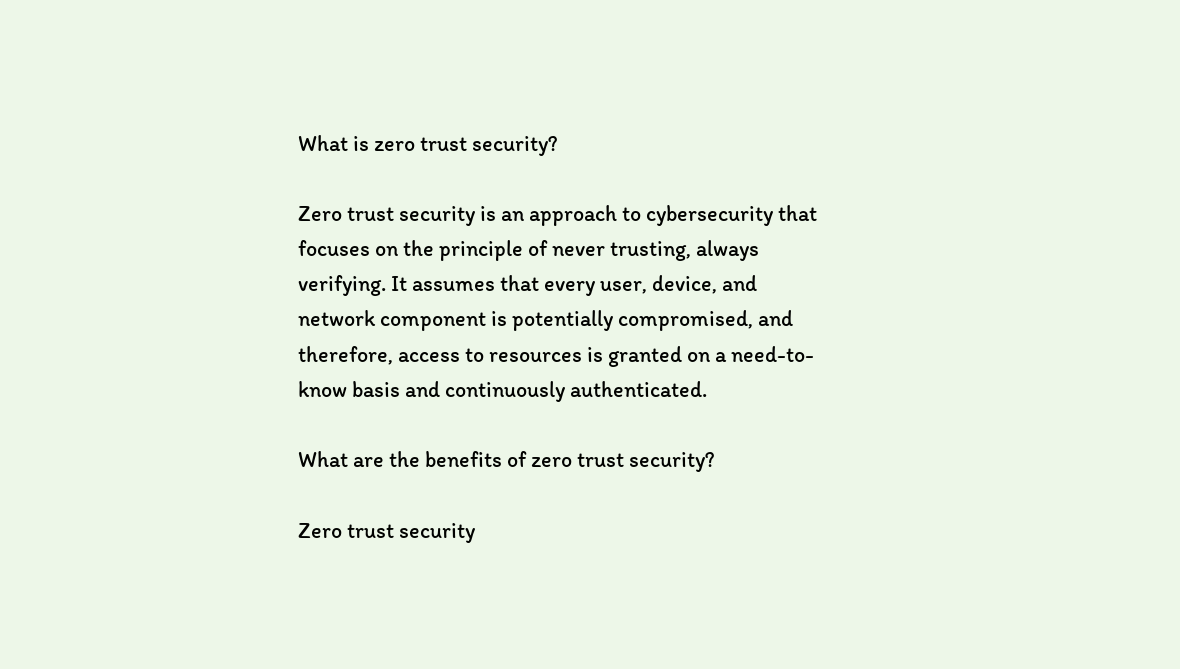What is zero trust security?

Zero trust security is an approach to cybersecurity that focuses on the principle of never trusting, always verifying. It assumes that every user, device, and network component is potentially compromised, and therefore, access to resources is granted on a need-to-know basis and continuously authenticated.

What are the benefits of zero trust security?

Zero trust security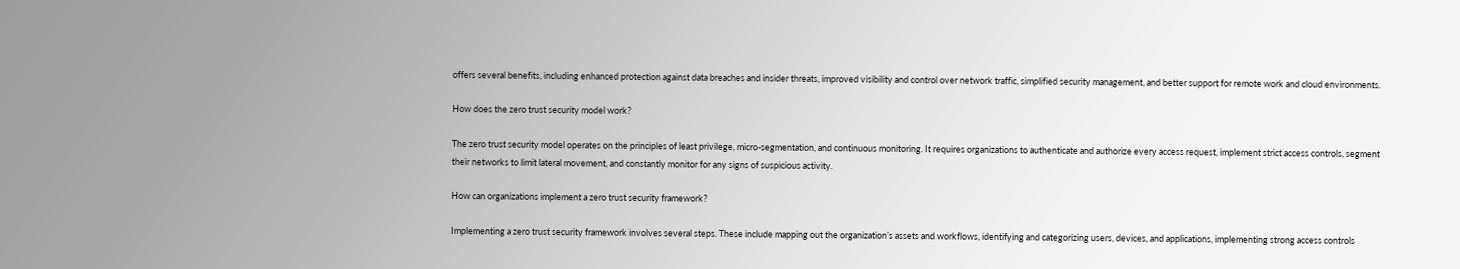offers several benefits, including enhanced protection against data breaches and insider threats, improved visibility and control over network traffic, simplified security management, and better support for remote work and cloud environments.

How does the zero trust security model work?

The zero trust security model operates on the principles of least privilege, micro-segmentation, and continuous monitoring. It requires organizations to authenticate and authorize every access request, implement strict access controls, segment their networks to limit lateral movement, and constantly monitor for any signs of suspicious activity.

How can organizations implement a zero trust security framework?

Implementing a zero trust security framework involves several steps. These include mapping out the organization’s assets and workflows, identifying and categorizing users, devices, and applications, implementing strong access controls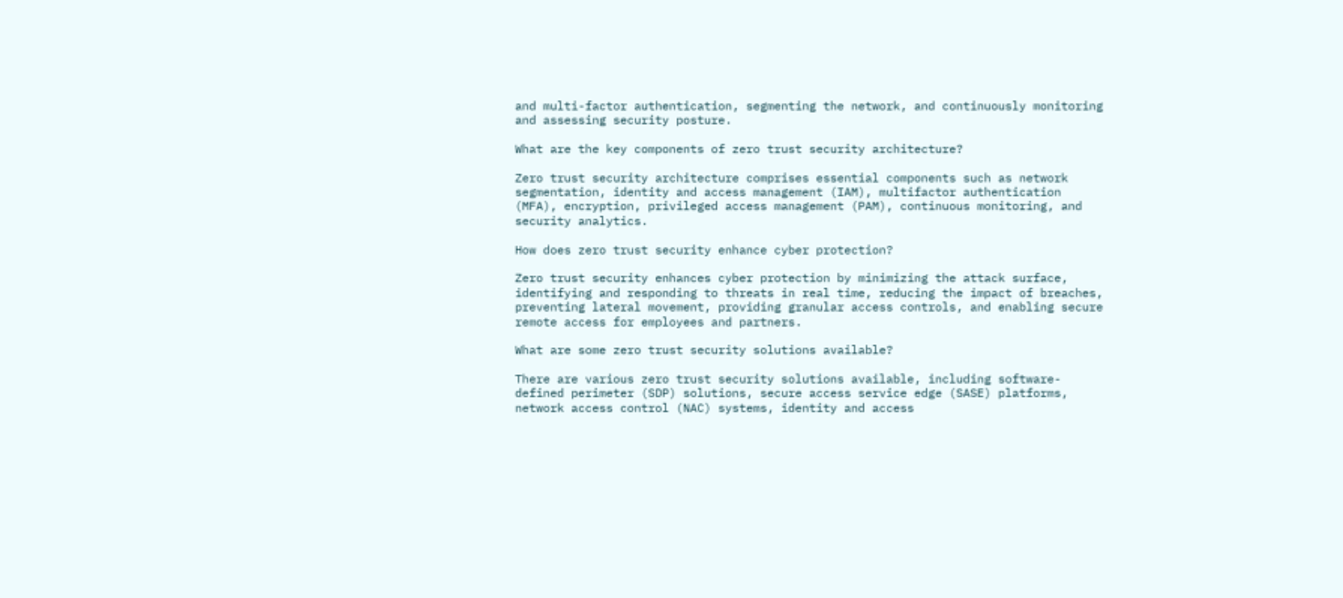and multi-factor authentication, segmenting the network, and continuously monitoring and assessing security posture.

What are the key components of zero trust security architecture?

Zero trust security architecture comprises essential components such as network segmentation, identity and access management (IAM), multifactor authentication (MFA), encryption, privileged access management (PAM), continuous monitoring, and security analytics.

How does zero trust security enhance cyber protection?

Zero trust security enhances cyber protection by minimizing the attack surface, identifying and responding to threats in real time, reducing the impact of breaches, preventing lateral movement, providing granular access controls, and enabling secure remote access for employees and partners.

What are some zero trust security solutions available?

There are various zero trust security solutions available, including software-defined perimeter (SDP) solutions, secure access service edge (SASE) platforms, network access control (NAC) systems, identity and access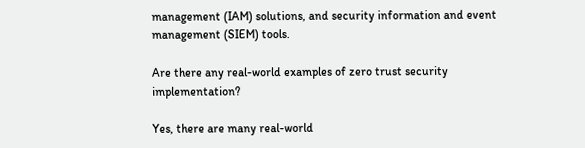management (IAM) solutions, and security information and event management (SIEM) tools.

Are there any real-world examples of zero trust security implementation?

Yes, there are many real-world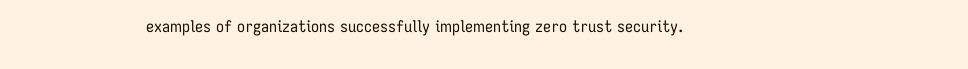examples of organizations successfully implementing zero trust security.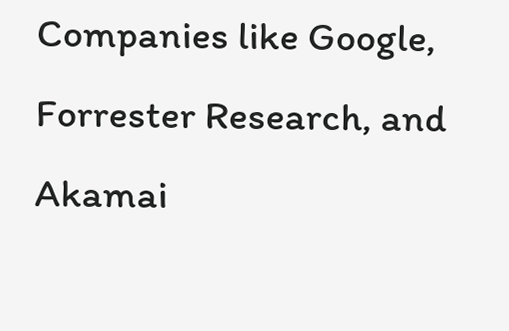Companies like Google, Forrester Research, and Akamai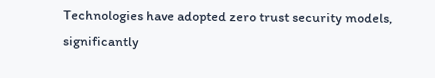Technologies have adopted zero trust security models, significantly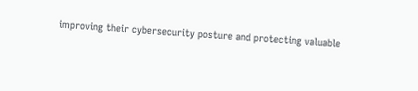improving their cybersecurity posture and protecting valuable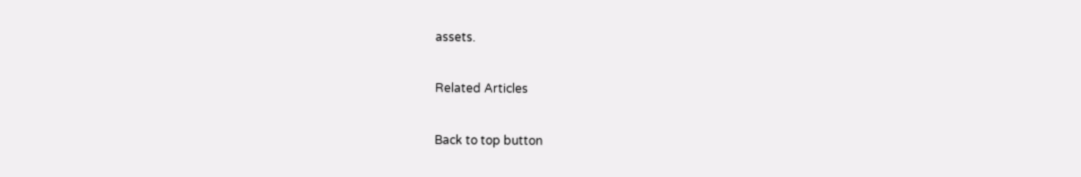assets.

Related Articles

Back to top button